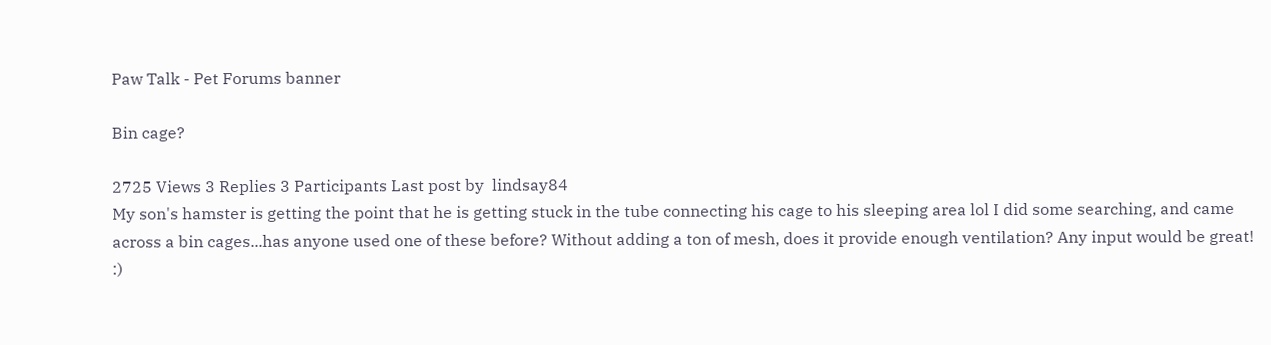Paw Talk - Pet Forums banner

Bin cage?

2725 Views 3 Replies 3 Participants Last post by  lindsay84
My son's hamster is getting the point that he is getting stuck in the tube connecting his cage to his sleeping area lol I did some searching, and came across a bin cages...has anyone used one of these before? Without adding a ton of mesh, does it provide enough ventilation? Any input would be great! :)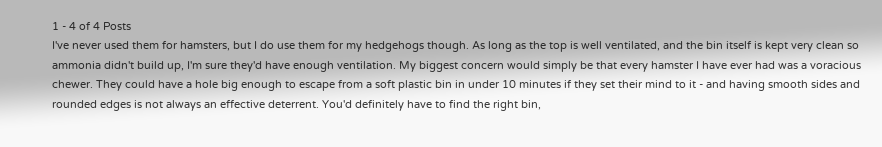1 - 4 of 4 Posts
I've never used them for hamsters, but I do use them for my hedgehogs though. As long as the top is well ventilated, and the bin itself is kept very clean so ammonia didn't build up, I'm sure they'd have enough ventilation. My biggest concern would simply be that every hamster I have ever had was a voracious chewer. They could have a hole big enough to escape from a soft plastic bin in under 10 minutes if they set their mind to it - and having smooth sides and rounded edges is not always an effective deterrent. You'd definitely have to find the right bin,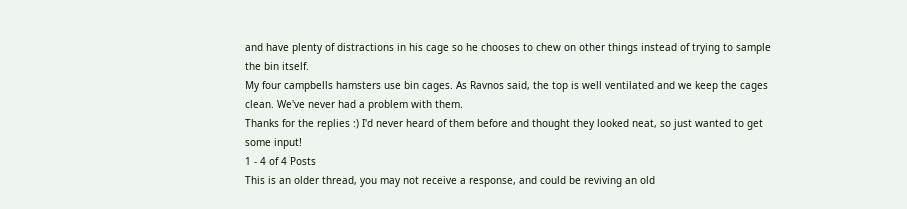and have plenty of distractions in his cage so he chooses to chew on other things instead of trying to sample the bin itself.
My four campbells hamsters use bin cages. As Ravnos said, the top is well ventilated and we keep the cages clean. We've never had a problem with them.
Thanks for the replies :) I'd never heard of them before and thought they looked neat, so just wanted to get some input!
1 - 4 of 4 Posts
This is an older thread, you may not receive a response, and could be reviving an old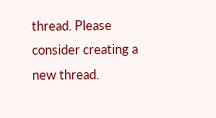thread. Please consider creating a new thread.